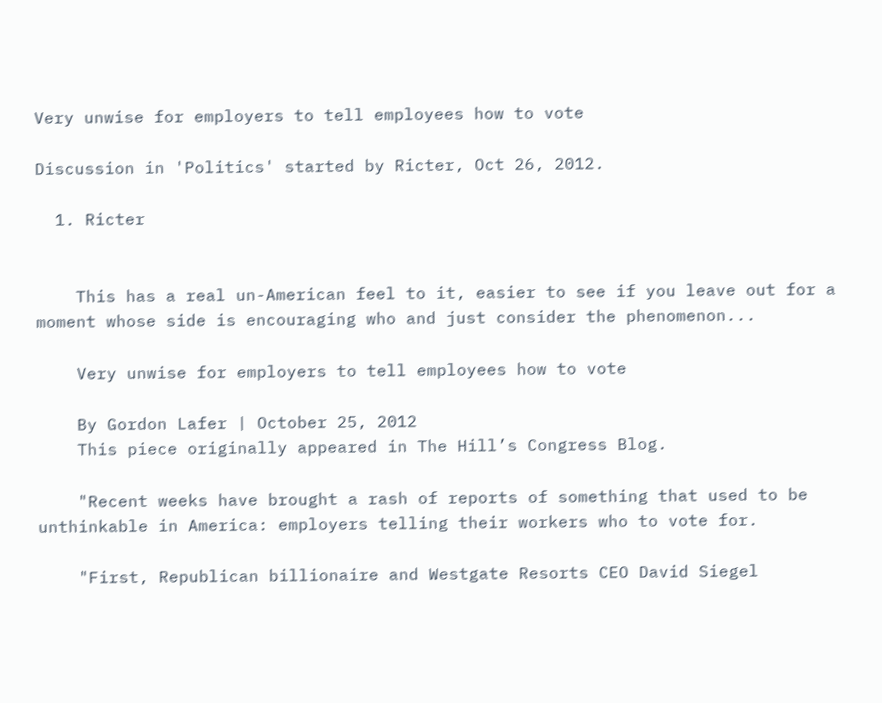Very unwise for employers to tell employees how to vote

Discussion in 'Politics' started by Ricter, Oct 26, 2012.

  1. Ricter


    This has a real un-American feel to it, easier to see if you leave out for a moment whose side is encouraging who and just consider the phenomenon...

    Very unwise for employers to tell employees how to vote

    By Gordon Lafer | October 25, 2012
    This piece originally appeared in The Hill’s Congress Blog.

    "Recent weeks have brought a rash of reports of something that used to be unthinkable in America: employers telling their workers who to vote for.

    "First, Republican billionaire and Westgate Resorts CEO David Siegel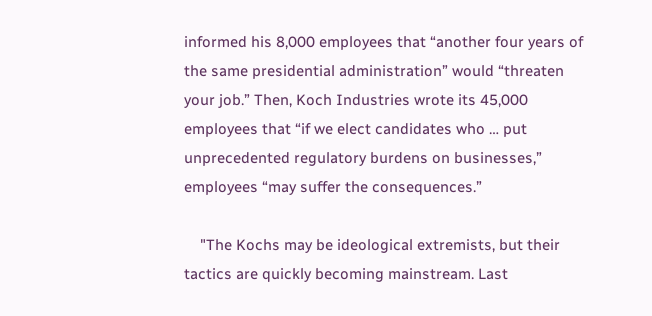informed his 8,000 employees that “another four years of the same presidential administration” would “threaten your job.” Then, Koch Industries wrote its 45,000 employees that “if we elect candidates who … put unprecedented regulatory burdens on businesses,” employees “may suffer the consequences.”

    "The Kochs may be ideological extremists, but their tactics are quickly becoming mainstream. Last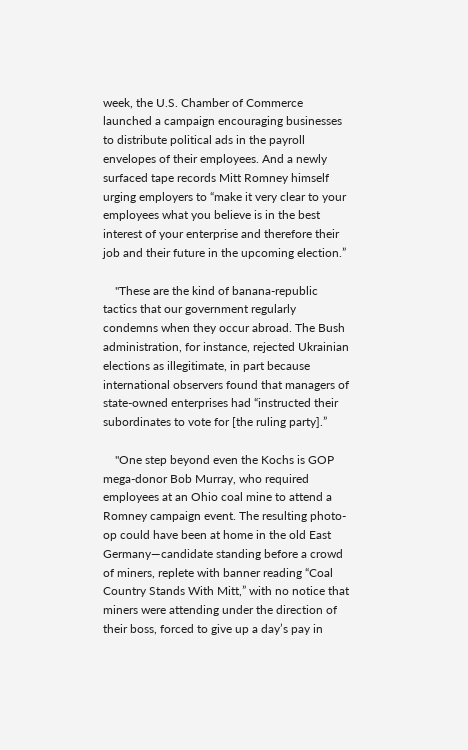week, the U.S. Chamber of Commerce launched a campaign encouraging businesses to distribute political ads in the payroll envelopes of their employees. And a newly surfaced tape records Mitt Romney himself urging employers to “make it very clear to your employees what you believe is in the best interest of your enterprise and therefore their job and their future in the upcoming election.”

    "These are the kind of banana-republic tactics that our government regularly condemns when they occur abroad. The Bush administration, for instance, rejected Ukrainian elections as illegitimate, in part because international observers found that managers of state-owned enterprises had “instructed their subordinates to vote for [the ruling party].”

    "One step beyond even the Kochs is GOP mega-donor Bob Murray, who required employees at an Ohio coal mine to attend a Romney campaign event. The resulting photo-op could have been at home in the old East Germany—candidate standing before a crowd of miners, replete with banner reading “Coal Country Stands With Mitt,” with no notice that miners were attending under the direction of their boss, forced to give up a day’s pay in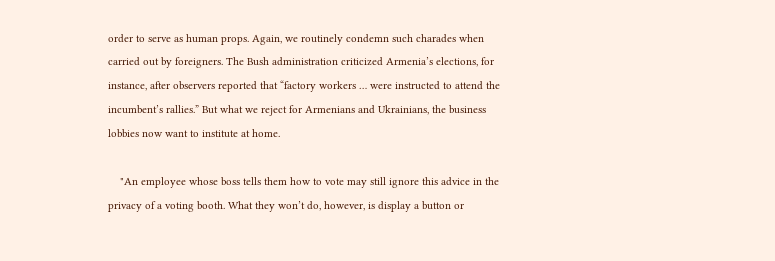order to serve as human props. Again, we routinely condemn such charades when carried out by foreigners. The Bush administration criticized Armenia’s elections, for instance, after observers reported that “factory workers … were instructed to attend the incumbent’s rallies.” But what we reject for Armenians and Ukrainians, the business lobbies now want to institute at home.

    "An employee whose boss tells them how to vote may still ignore this advice in the privacy of a voting booth. What they won’t do, however, is display a button or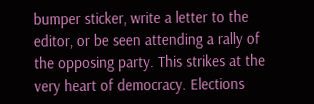bumper sticker, write a letter to the editor, or be seen attending a rally of the opposing party. This strikes at the very heart of democracy. Elections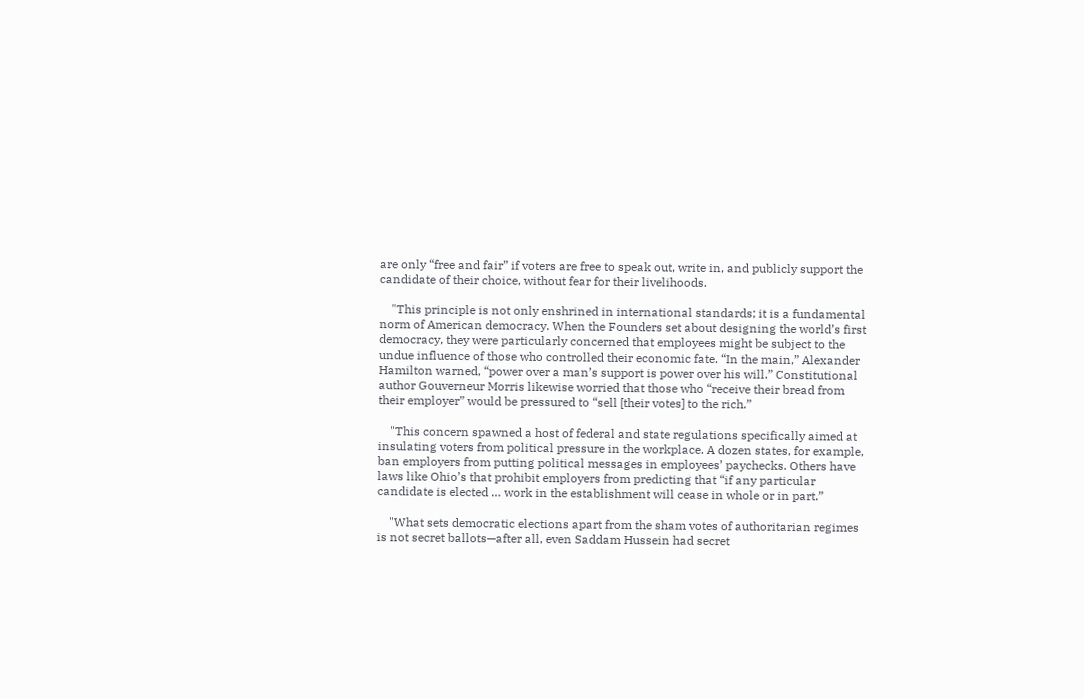are only “free and fair” if voters are free to speak out, write in, and publicly support the candidate of their choice, without fear for their livelihoods.

    "This principle is not only enshrined in international standards; it is a fundamental norm of American democracy. When the Founders set about designing the world’s first democracy, they were particularly concerned that employees might be subject to the undue influence of those who controlled their economic fate. “In the main,” Alexander Hamilton warned, “power over a man’s support is power over his will.” Constitutional author Gouverneur Morris likewise worried that those who “receive their bread from their employer” would be pressured to “sell [their votes] to the rich.”

    "This concern spawned a host of federal and state regulations specifically aimed at insulating voters from political pressure in the workplace. A dozen states, for example, ban employers from putting political messages in employees’ paychecks. Others have laws like Ohio’s that prohibit employers from predicting that “if any particular candidate is elected … work in the establishment will cease in whole or in part.”

    "What sets democratic elections apart from the sham votes of authoritarian regimes is not secret ballots—after all, even Saddam Hussein had secret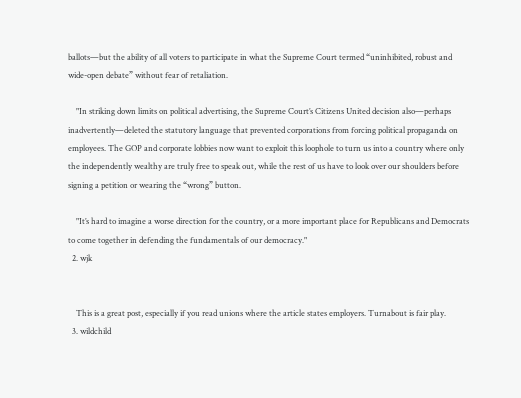ballots—but the ability of all voters to participate in what the Supreme Court termed “uninhibited, robust and wide-open debate” without fear of retaliation.

    "In striking down limits on political advertising, the Supreme Court’s Citizens United decision also—perhaps inadvertently—deleted the statutory language that prevented corporations from forcing political propaganda on employees. The GOP and corporate lobbies now want to exploit this loophole to turn us into a country where only the independently wealthy are truly free to speak out, while the rest of us have to look over our shoulders before signing a petition or wearing the “wrong” button.

    "It’s hard to imagine a worse direction for the country, or a more important place for Republicans and Democrats to come together in defending the fundamentals of our democracy."
  2. wjk


    This is a great post, especially if you read unions where the article states employers. Turnabout is fair play.
  3. wildchild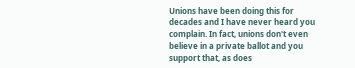Unions have been doing this for decades and I have never heard you complain. In fact, unions don't even believe in a private ballot and you support that, as does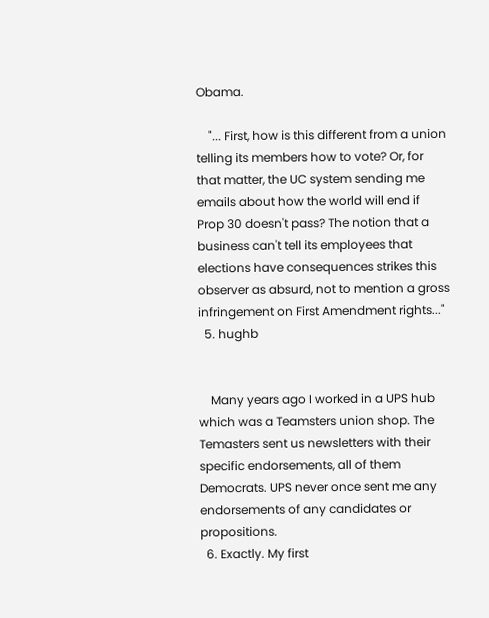Obama.

    "... First, how is this different from a union telling its members how to vote? Or, for that matter, the UC system sending me emails about how the world will end if Prop 30 doesn't pass? The notion that a business can't tell its employees that elections have consequences strikes this observer as absurd, not to mention a gross infringement on First Amendment rights..."
  5. hughb


    Many years ago I worked in a UPS hub which was a Teamsters union shop. The Temasters sent us newsletters with their specific endorsements, all of them Democrats. UPS never once sent me any endorsements of any candidates or propositions.
  6. Exactly. My first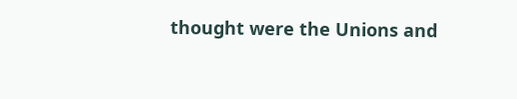thought were the Unions and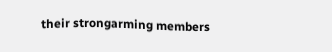their strongarming members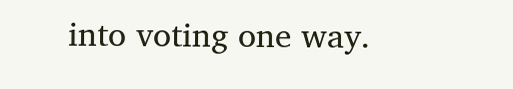into voting one way.